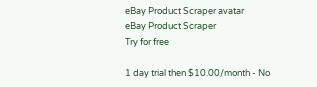eBay Product Scraper avatar
eBay Product Scraper
Try for free

1 day trial then $10.00/month - No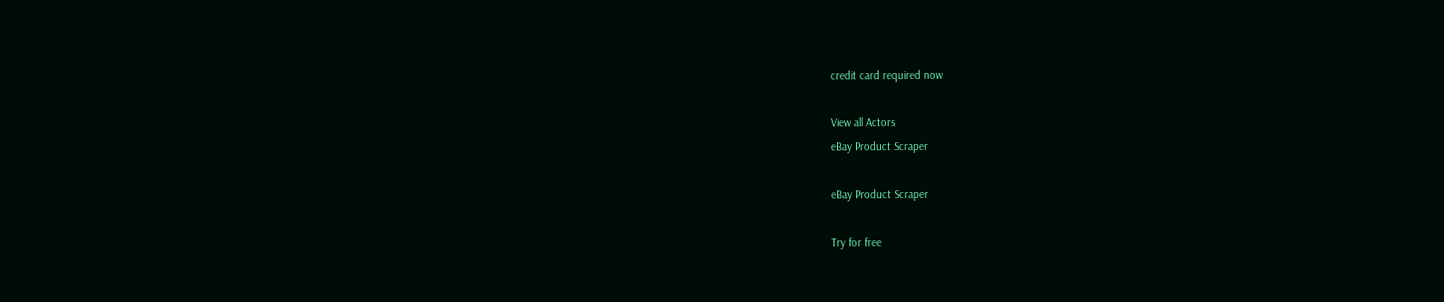credit card required now

View all Actors
eBay Product Scraper

eBay Product Scraper

Try for free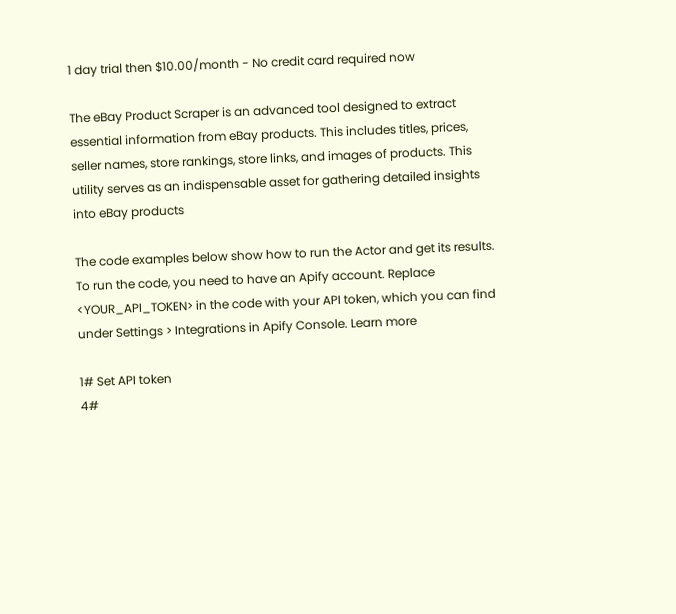1 day trial then $10.00/month - No credit card required now

The eBay Product Scraper is an advanced tool designed to extract essential information from eBay products. This includes titles, prices, seller names, store rankings, store links, and images of products. This utility serves as an indispensable asset for gathering detailed insights into eBay products

The code examples below show how to run the Actor and get its results. To run the code, you need to have an Apify account. Replace <YOUR_API_TOKEN> in the code with your API token, which you can find under Settings > Integrations in Apify Console. Learn more

1# Set API token
4#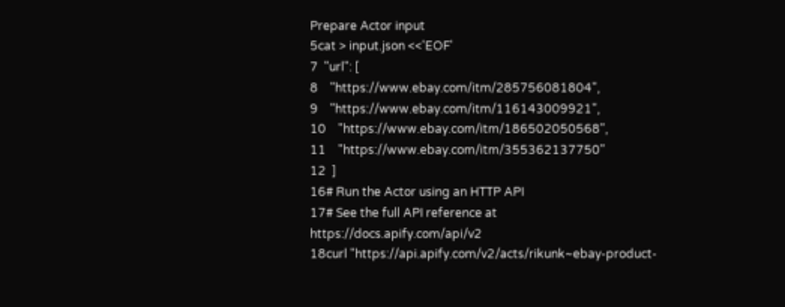Prepare Actor input
5cat > input.json <<'EOF'
7  "url": [
8    "https://www.ebay.com/itm/285756081804",
9    "https://www.ebay.com/itm/116143009921",
10    "https://www.ebay.com/itm/186502050568",
11    "https://www.ebay.com/itm/355362137750"
12  ]
16# Run the Actor using an HTTP API
17# See the full API reference at https://docs.apify.com/api/v2
18curl "https://api.apify.com/v2/acts/rikunk~ebay-product-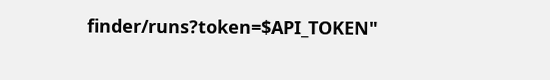finder/runs?token=$API_TOKEN"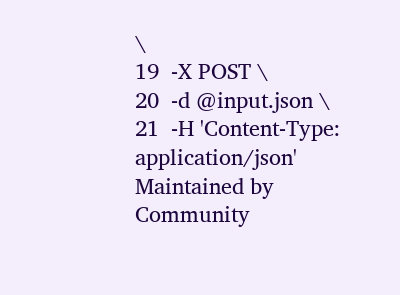\
19  -X POST \
20  -d @input.json \
21  -H 'Content-Type: application/json'
Maintained by Community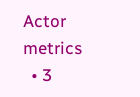Actor metrics
  • 3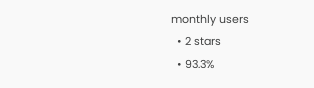monthly users
  • 2 stars
  • 93.3%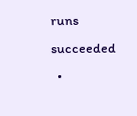runs succeeded
  •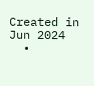Created in Jun 2024
  •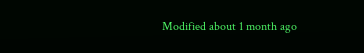Modified about 1 month ago